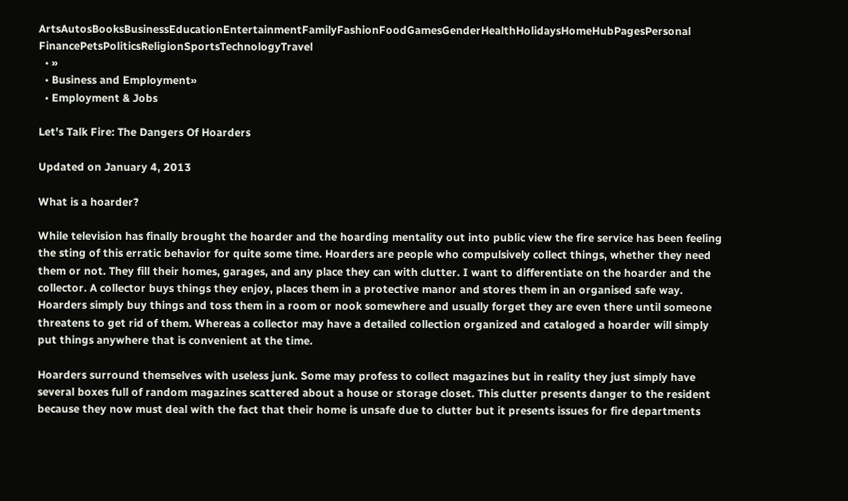ArtsAutosBooksBusinessEducationEntertainmentFamilyFashionFoodGamesGenderHealthHolidaysHomeHubPagesPersonal FinancePetsPoliticsReligionSportsTechnologyTravel
  • »
  • Business and Employment»
  • Employment & Jobs

Let's Talk Fire: The Dangers Of Hoarders

Updated on January 4, 2013

What is a hoarder?

While television has finally brought the hoarder and the hoarding mentality out into public view the fire service has been feeling the sting of this erratic behavior for quite some time. Hoarders are people who compulsively collect things, whether they need them or not. They fill their homes, garages, and any place they can with clutter. I want to differentiate on the hoarder and the collector. A collector buys things they enjoy, places them in a protective manor and stores them in an organised safe way. Hoarders simply buy things and toss them in a room or nook somewhere and usually forget they are even there until someone threatens to get rid of them. Whereas a collector may have a detailed collection organized and cataloged a hoarder will simply put things anywhere that is convenient at the time.

Hoarders surround themselves with useless junk. Some may profess to collect magazines but in reality they just simply have several boxes full of random magazines scattered about a house or storage closet. This clutter presents danger to the resident because they now must deal with the fact that their home is unsafe due to clutter but it presents issues for fire departments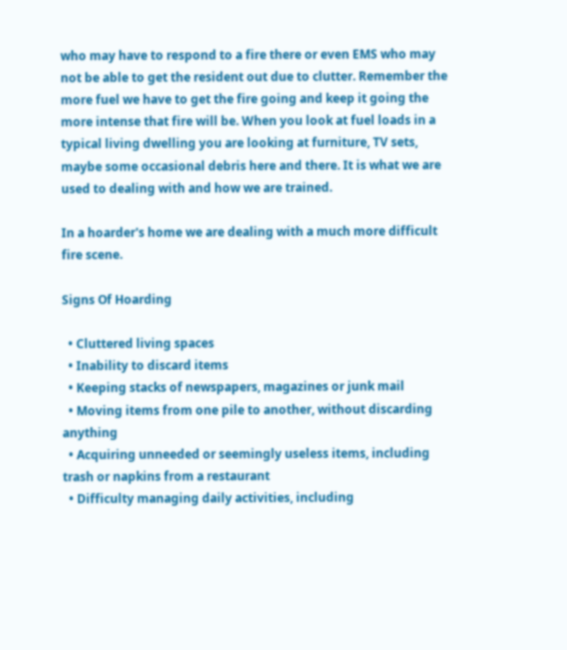who may have to respond to a fire there or even EMS who may not be able to get the resident out due to clutter. Remember the more fuel we have to get the fire going and keep it going the more intense that fire will be. When you look at fuel loads in a typical living dwelling you are looking at furniture, TV sets, maybe some occasional debris here and there. It is what we are used to dealing with and how we are trained.

In a hoarder's home we are dealing with a much more difficult fire scene.

Signs Of Hoarding

  • Cluttered living spaces
  • Inability to discard items
  • Keeping stacks of newspapers, magazines or junk mail
  • Moving items from one pile to another, without discarding anything
  • Acquiring unneeded or seemingly useless items, including trash or napkins from a restaurant
  • Difficulty managing daily activities, including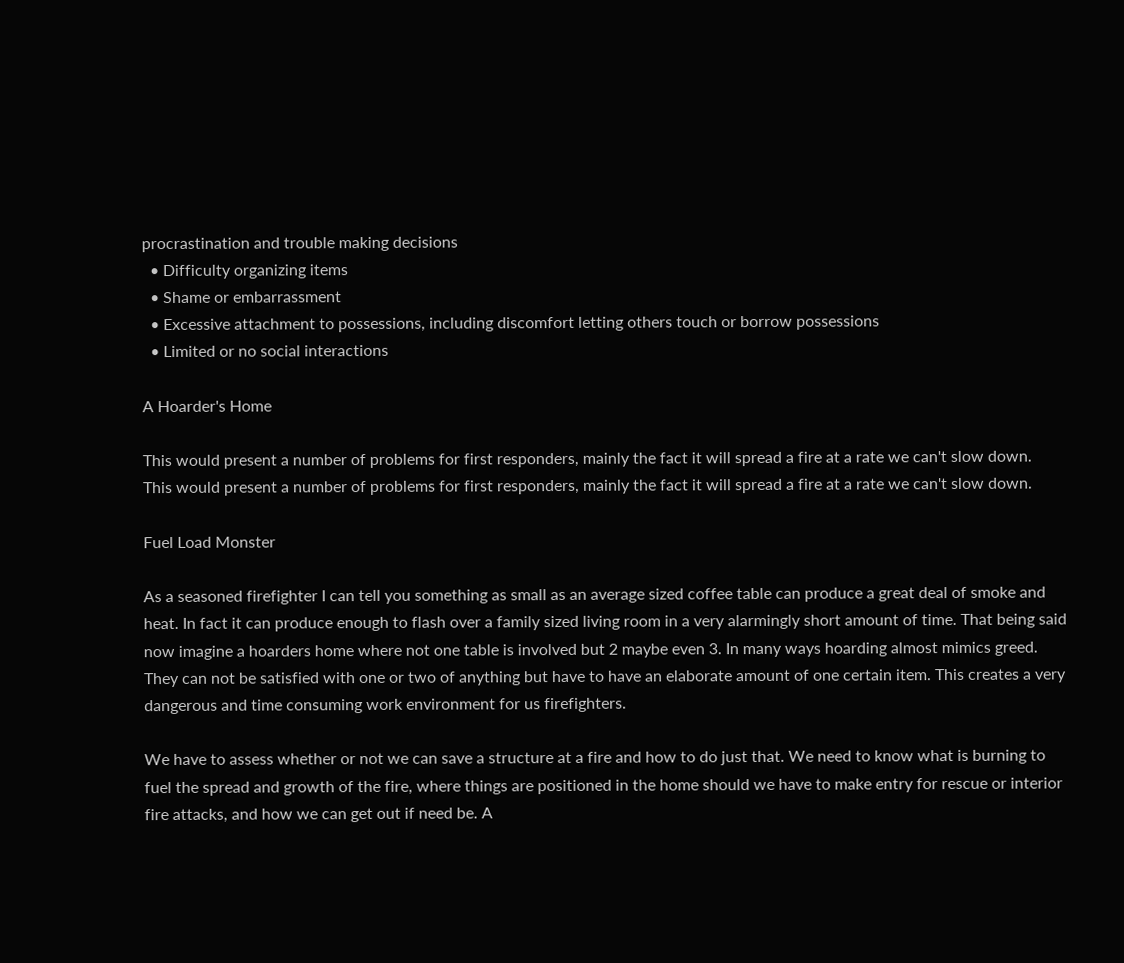procrastination and trouble making decisions
  • Difficulty organizing items
  • Shame or embarrassment
  • Excessive attachment to possessions, including discomfort letting others touch or borrow possessions
  • Limited or no social interactions

A Hoarder's Home

This would present a number of problems for first responders, mainly the fact it will spread a fire at a rate we can't slow down.
This would present a number of problems for first responders, mainly the fact it will spread a fire at a rate we can't slow down.

Fuel Load Monster

As a seasoned firefighter I can tell you something as small as an average sized coffee table can produce a great deal of smoke and heat. In fact it can produce enough to flash over a family sized living room in a very alarmingly short amount of time. That being said now imagine a hoarders home where not one table is involved but 2 maybe even 3. In many ways hoarding almost mimics greed. They can not be satisfied with one or two of anything but have to have an elaborate amount of one certain item. This creates a very dangerous and time consuming work environment for us firefighters.

We have to assess whether or not we can save a structure at a fire and how to do just that. We need to know what is burning to fuel the spread and growth of the fire, where things are positioned in the home should we have to make entry for rescue or interior fire attacks, and how we can get out if need be. A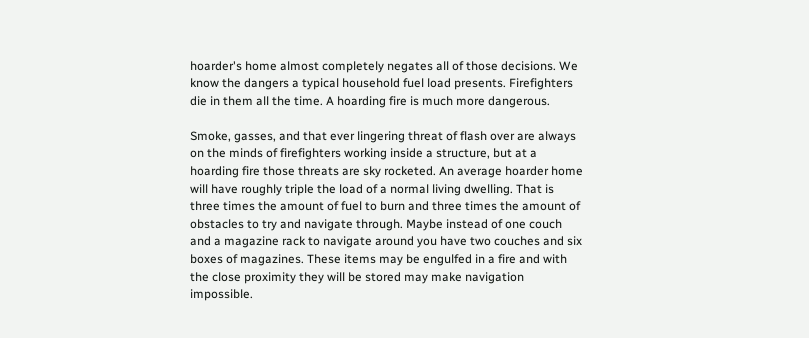hoarder's home almost completely negates all of those decisions. We know the dangers a typical household fuel load presents. Firefighters die in them all the time. A hoarding fire is much more dangerous.

Smoke, gasses, and that ever lingering threat of flash over are always on the minds of firefighters working inside a structure, but at a hoarding fire those threats are sky rocketed. An average hoarder home will have roughly triple the load of a normal living dwelling. That is three times the amount of fuel to burn and three times the amount of obstacles to try and navigate through. Maybe instead of one couch and a magazine rack to navigate around you have two couches and six boxes of magazines. These items may be engulfed in a fire and with the close proximity they will be stored may make navigation impossible.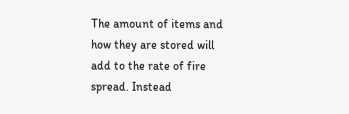The amount of items and how they are stored will add to the rate of fire spread. Instead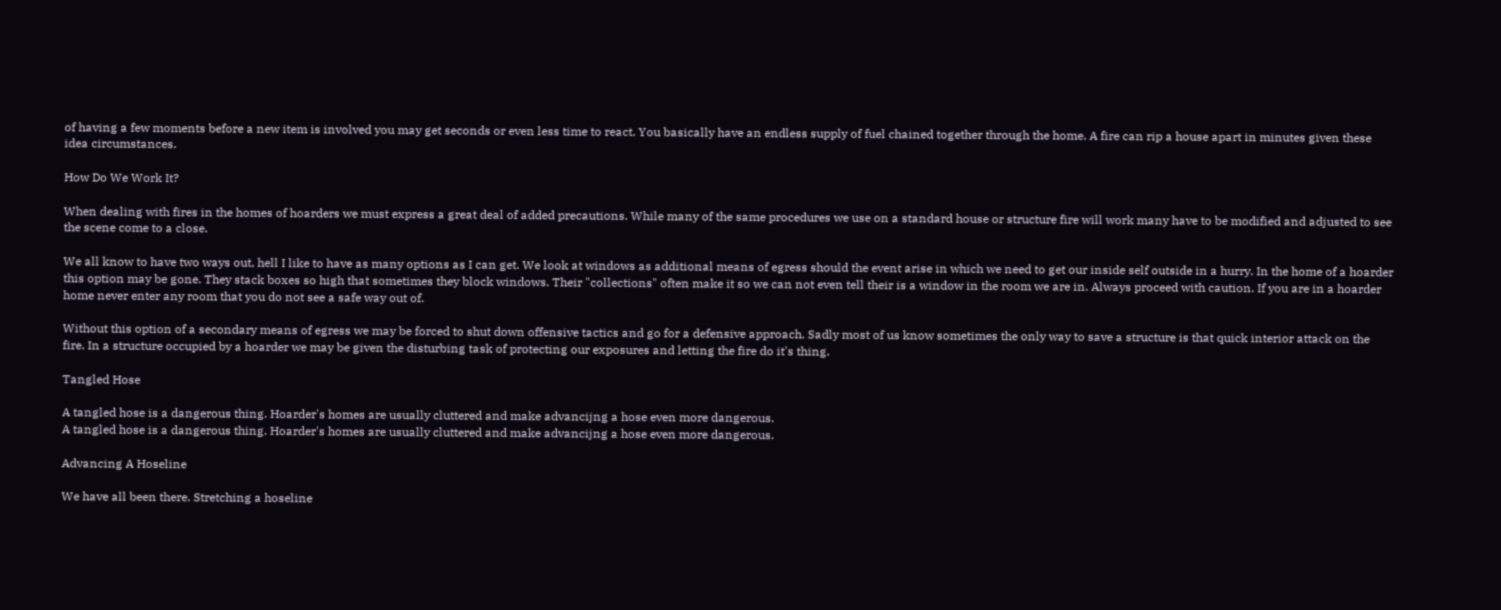of having a few moments before a new item is involved you may get seconds or even less time to react. You basically have an endless supply of fuel chained together through the home. A fire can rip a house apart in minutes given these idea circumstances.

How Do We Work It?

When dealing with fires in the homes of hoarders we must express a great deal of added precautions. While many of the same procedures we use on a standard house or structure fire will work many have to be modified and adjusted to see the scene come to a close.

We all know to have two ways out, hell I like to have as many options as I can get. We look at windows as additional means of egress should the event arise in which we need to get our inside self outside in a hurry. In the home of a hoarder this option may be gone. They stack boxes so high that sometimes they block windows. Their "collections" often make it so we can not even tell their is a window in the room we are in. Always proceed with caution. If you are in a hoarder home never enter any room that you do not see a safe way out of.

Without this option of a secondary means of egress we may be forced to shut down offensive tactics and go for a defensive approach. Sadly most of us know sometimes the only way to save a structure is that quick interior attack on the fire. In a structure occupied by a hoarder we may be given the disturbing task of protecting our exposures and letting the fire do it's thing.

Tangled Hose

A tangled hose is a dangerous thing. Hoarder's homes are usually cluttered and make advancijng a hose even more dangerous.
A tangled hose is a dangerous thing. Hoarder's homes are usually cluttered and make advancijng a hose even more dangerous.

Advancing A Hoseline

We have all been there. Stretching a hoseline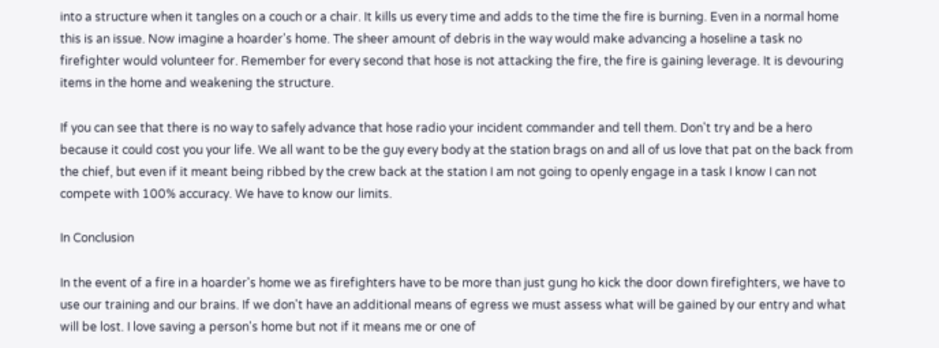into a structure when it tangles on a couch or a chair. It kills us every time and adds to the time the fire is burning. Even in a normal home this is an issue. Now imagine a hoarder's home. The sheer amount of debris in the way would make advancing a hoseline a task no firefighter would volunteer for. Remember for every second that hose is not attacking the fire, the fire is gaining leverage. It is devouring items in the home and weakening the structure.

If you can see that there is no way to safely advance that hose radio your incident commander and tell them. Don't try and be a hero because it could cost you your life. We all want to be the guy every body at the station brags on and all of us love that pat on the back from the chief, but even if it meant being ribbed by the crew back at the station I am not going to openly engage in a task I know I can not compete with 100% accuracy. We have to know our limits.

In Conclusion

In the event of a fire in a hoarder's home we as firefighters have to be more than just gung ho kick the door down firefighters, we have to use our training and our brains. If we don't have an additional means of egress we must assess what will be gained by our entry and what will be lost. I love saving a person's home but not if it means me or one of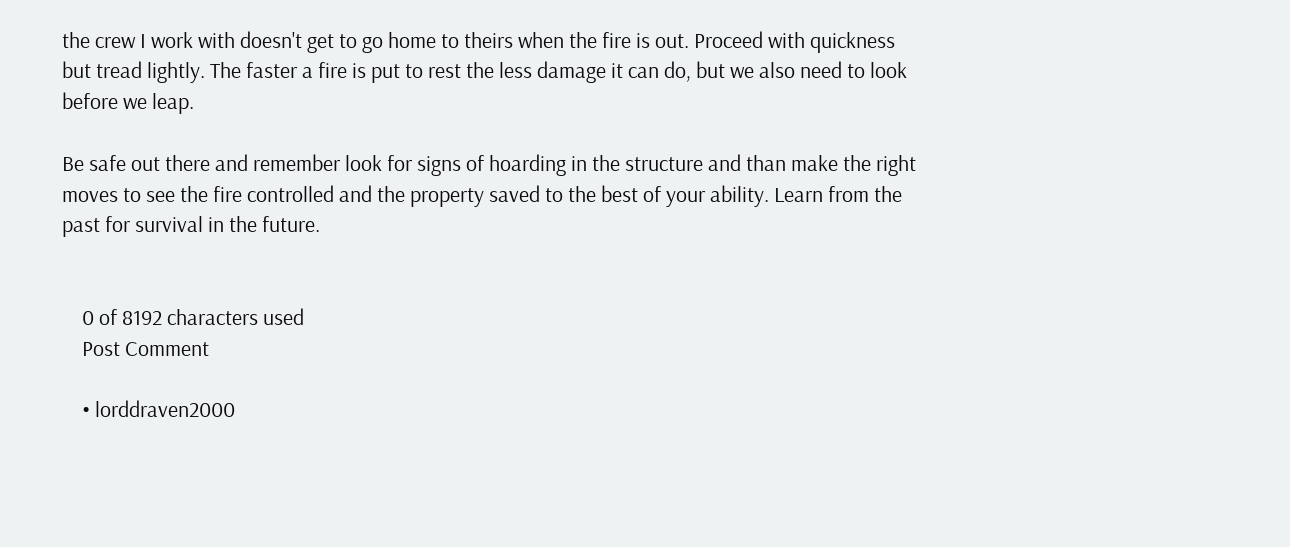the crew I work with doesn't get to go home to theirs when the fire is out. Proceed with quickness but tread lightly. The faster a fire is put to rest the less damage it can do, but we also need to look before we leap.

Be safe out there and remember look for signs of hoarding in the structure and than make the right moves to see the fire controlled and the property saved to the best of your ability. Learn from the past for survival in the future.


    0 of 8192 characters used
    Post Comment

    • lorddraven2000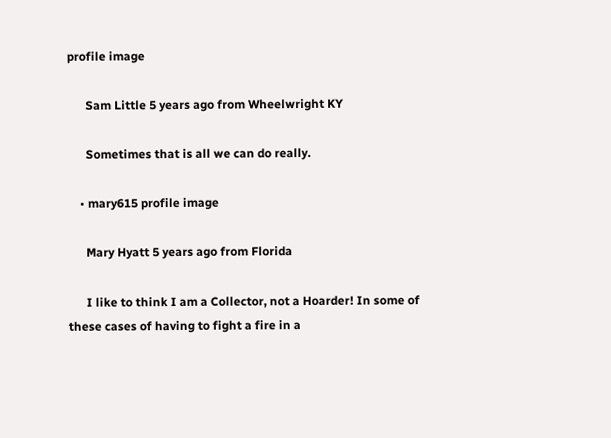profile image

      Sam Little 5 years ago from Wheelwright KY

      Sometimes that is all we can do really.

    • mary615 profile image

      Mary Hyatt 5 years ago from Florida

      I like to think I am a Collector, not a Hoarder! In some of these cases of having to fight a fire in a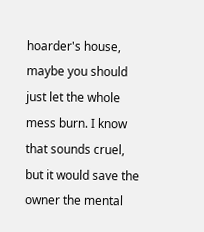hoarder's house, maybe you should just let the whole mess burn. I know that sounds cruel, but it would save the owner the mental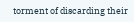torment of discarding their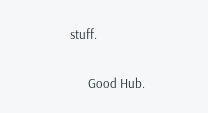stuff.

      Good Hub.